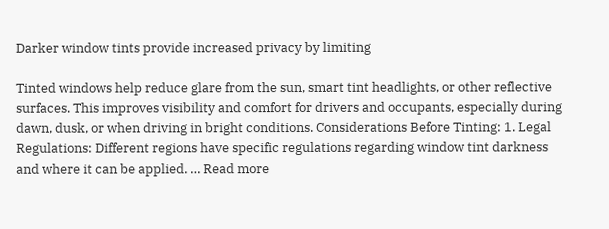Darker window tints provide increased privacy by limiting

Tinted windows help reduce glare from the sun, smart tint headlights, or other reflective surfaces. This improves visibility and comfort for drivers and occupants, especially during dawn, dusk, or when driving in bright conditions. Considerations Before Tinting: 1. Legal Regulations: Different regions have specific regulations regarding window tint darkness and where it can be applied. … Read more